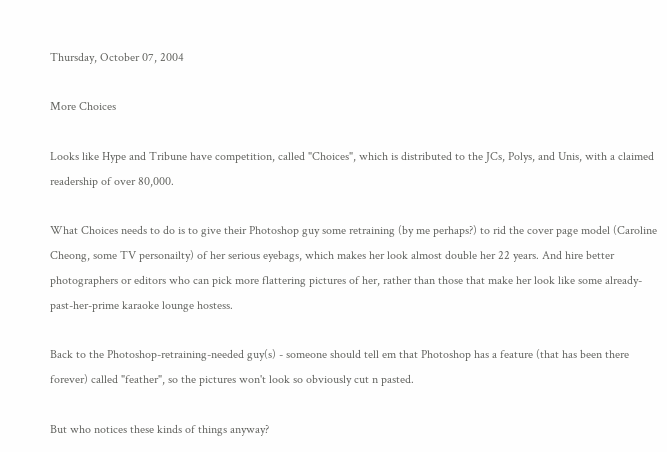Thursday, October 07, 2004

More Choices

Looks like Hype and Tribune have competition, called "Choices", which is distributed to the JCs, Polys, and Unis, with a claimed readership of over 80,000.

What Choices needs to do is to give their Photoshop guy some retraining (by me perhaps?) to rid the cover page model (Caroline Cheong, some TV personailty) of her serious eyebags, which makes her look almost double her 22 years. And hire better photographers or editors who can pick more flattering pictures of her, rather than those that make her look like some already-past-her-prime karaoke lounge hostess.

Back to the Photoshop-retraining-needed guy(s) - someone should tell em that Photoshop has a feature (that has been there forever) called "feather", so the pictures won't look so obviously cut n pasted.

But who notices these kinds of things anyway?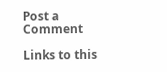Post a Comment

Links to this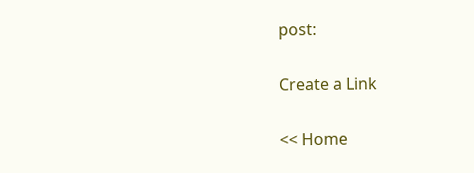post:

Create a Link

<< Home